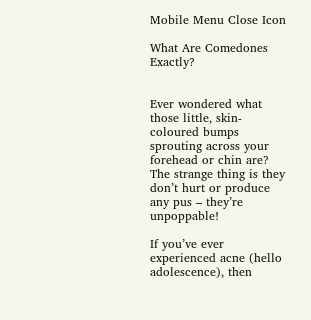Mobile Menu Close Icon

What Are Comedones Exactly?


Ever wondered what those little, skin-coloured bumps sprouting across your forehead or chin are? The strange thing is they don’t hurt or produce any pus – they’re unpoppable!

If you’ve ever experienced acne (hello adolescence), then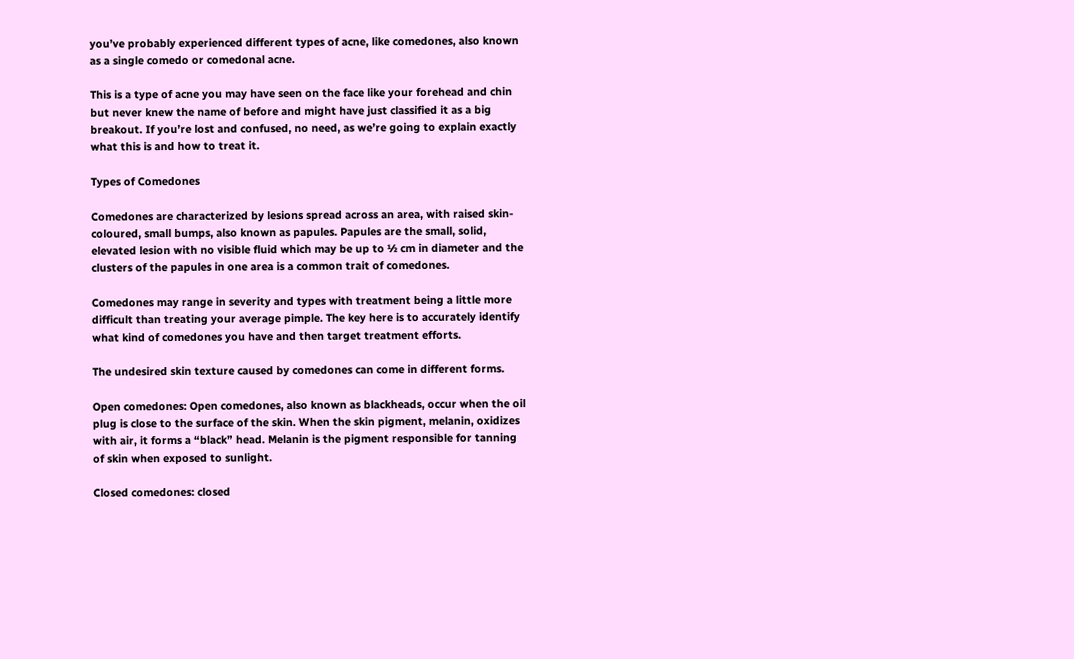you’ve probably experienced different types of acne, like comedones, also known as a single comedo or comedonal acne.

This is a type of acne you may have seen on the face like your forehead and chin but never knew the name of before and might have just classified it as a big breakout. If you’re lost and confused, no need, as we’re going to explain exactly what this is and how to treat it.

Types of Comedones

Comedones are characterized by lesions spread across an area, with raised skin-coloured, small bumps, also known as papules. Papules are the small, solid, elevated lesion with no visible fluid which may be up to ½ cm in diameter and the clusters of the papules in one area is a common trait of comedones.

Comedones may range in severity and types with treatment being a little more difficult than treating your average pimple. The key here is to accurately identify what kind of comedones you have and then target treatment efforts.

The undesired skin texture caused by comedones can come in different forms.

Open comedones: Open comedones, also known as blackheads, occur when the oil plug is close to the surface of the skin. When the skin pigment, melanin, oxidizes with air, it forms a “black” head. Melanin is the pigment responsible for tanning of skin when exposed to sunlight.

Closed comedones: closed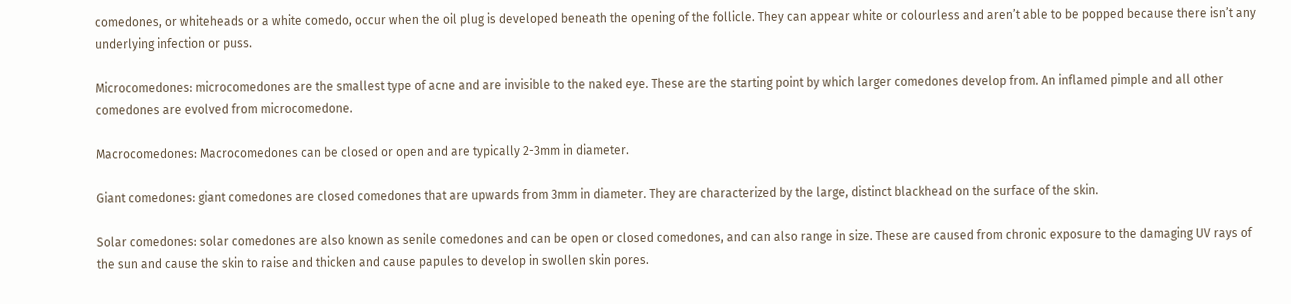comedones, or whiteheads or a white comedo, occur when the oil plug is developed beneath the opening of the follicle. They can appear white or colourless and aren’t able to be popped because there isn’t any underlying infection or puss.

Microcomedones: microcomedones are the smallest type of acne and are invisible to the naked eye. These are the starting point by which larger comedones develop from. An inflamed pimple and all other comedones are evolved from microcomedone.

Macrocomedones: Macrocomedones can be closed or open and are typically 2-3mm in diameter.

Giant comedones: giant comedones are closed comedones that are upwards from 3mm in diameter. They are characterized by the large, distinct blackhead on the surface of the skin.

Solar comedones: solar comedones are also known as senile comedones and can be open or closed comedones, and can also range in size. These are caused from chronic exposure to the damaging UV rays of the sun and cause the skin to raise and thicken and cause papules to develop in swollen skin pores.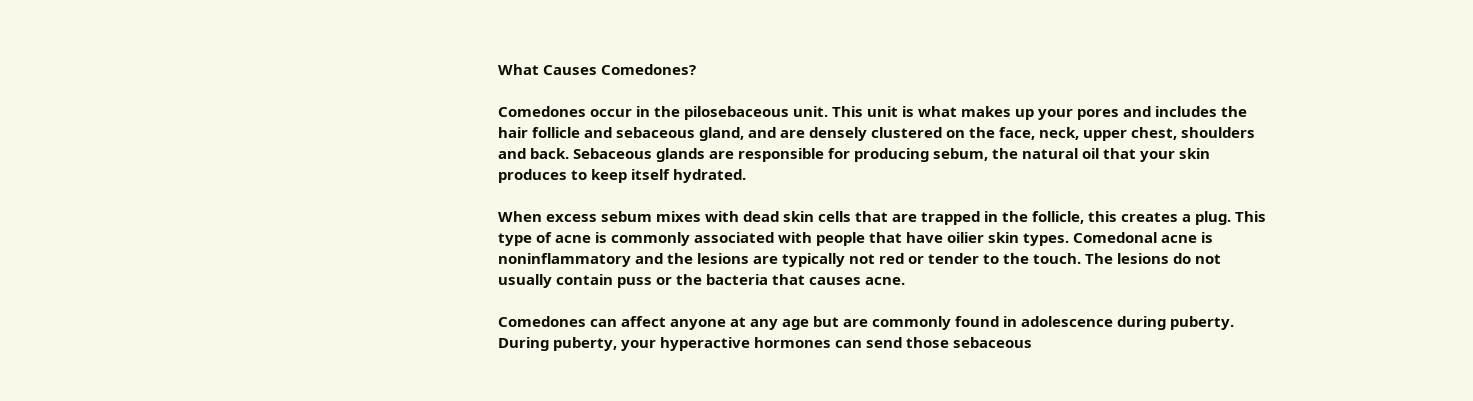What Causes Comedones?

Comedones occur in the pilosebaceous unit. This unit is what makes up your pores and includes the hair follicle and sebaceous gland, and are densely clustered on the face, neck, upper chest, shoulders and back. Sebaceous glands are responsible for producing sebum, the natural oil that your skin produces to keep itself hydrated.

When excess sebum mixes with dead skin cells that are trapped in the follicle, this creates a plug. This type of acne is commonly associated with people that have oilier skin types. Comedonal acne is noninflammatory and the lesions are typically not red or tender to the touch. The lesions do not usually contain puss or the bacteria that causes acne.

Comedones can affect anyone at any age but are commonly found in adolescence during puberty. During puberty, your hyperactive hormones can send those sebaceous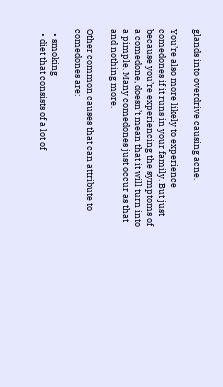glands into overdrive causing acne.

You’re also more likely to experience comedones if it runs in your family. But just because you’re experiencing the symptoms of a comedone, doesn’t mean that it will turn into a pimple. Many comedones just occur as that and nothing more.

Other common causes that can attribute to comedones are:

  • smoking
  • diet that consists of a lot of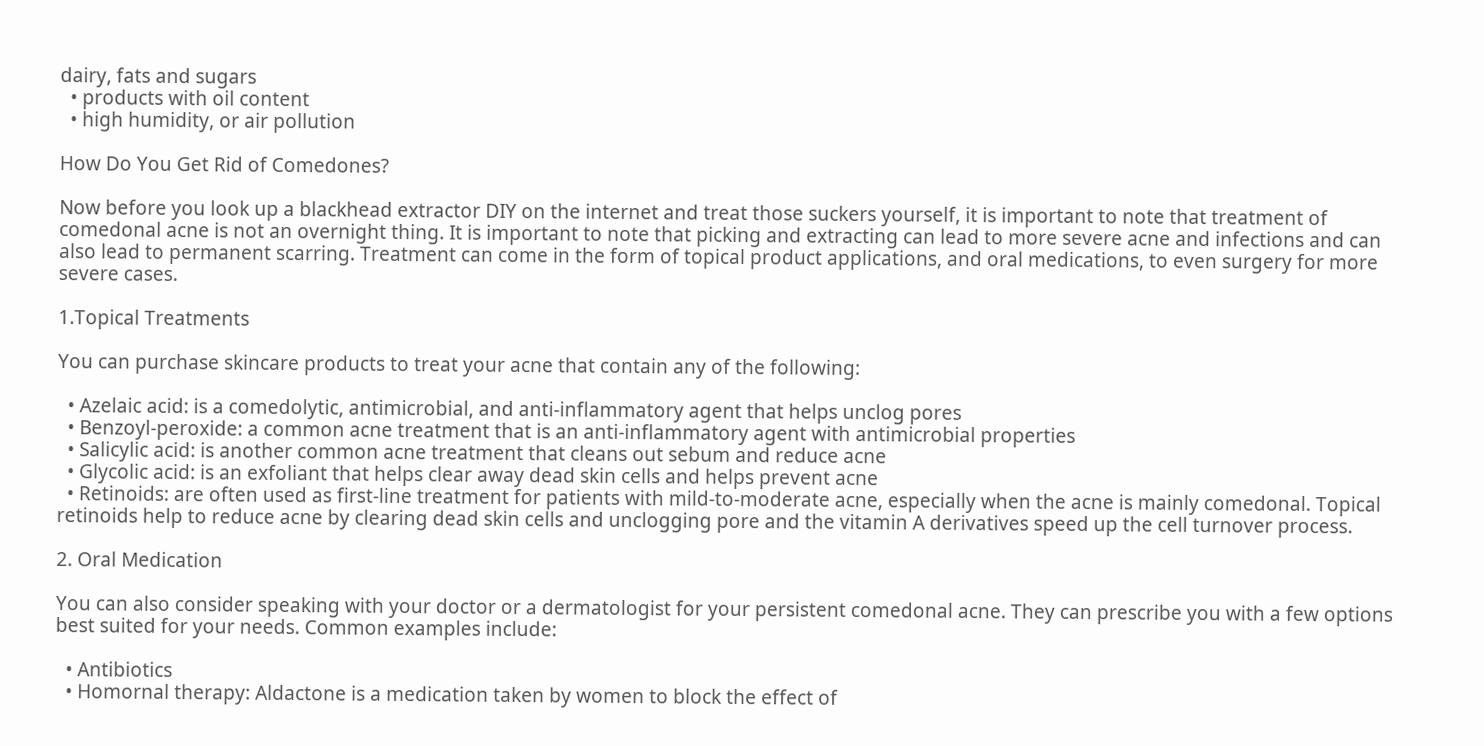dairy, fats and sugars
  • products with oil content
  • high humidity, or air pollution

How Do You Get Rid of Comedones?

Now before you look up a blackhead extractor DIY on the internet and treat those suckers yourself, it is important to note that treatment of comedonal acne is not an overnight thing. It is important to note that picking and extracting can lead to more severe acne and infections and can also lead to permanent scarring. Treatment can come in the form of topical product applications, and oral medications, to even surgery for more severe cases.

1.Topical Treatments

You can purchase skincare products to treat your acne that contain any of the following:

  • Azelaic acid: is a comedolytic, antimicrobial, and anti-inflammatory agent that helps unclog pores
  • Benzoyl-peroxide: a common acne treatment that is an anti-inflammatory agent with antimicrobial properties
  • Salicylic acid: is another common acne treatment that cleans out sebum and reduce acne
  • Glycolic acid: is an exfoliant that helps clear away dead skin cells and helps prevent acne
  • Retinoids: are often used as first-line treatment for patients with mild-to-moderate acne, especially when the acne is mainly comedonal. Topical retinoids help to reduce acne by clearing dead skin cells and unclogging pore and the vitamin A derivatives speed up the cell turnover process.

2. Oral Medication

You can also consider speaking with your doctor or a dermatologist for your persistent comedonal acne. They can prescribe you with a few options best suited for your needs. Common examples include:

  • Antibiotics
  • Homornal therapy: Aldactone is a medication taken by women to block the effect of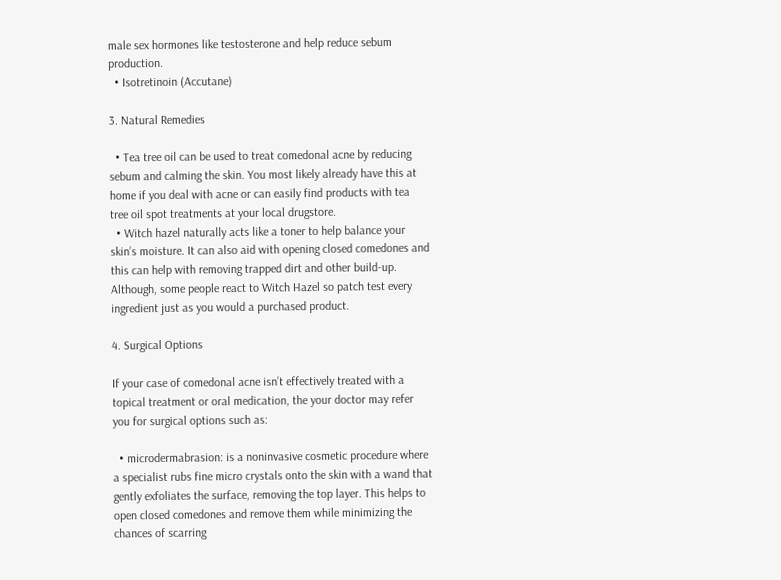male sex hormones like testosterone and help reduce sebum production.
  • Isotretinoin (Accutane)

3. Natural Remedies

  • Tea tree oil can be used to treat comedonal acne by reducing sebum and calming the skin. You most likely already have this at home if you deal with acne or can easily find products with tea tree oil spot treatments at your local drugstore.
  • Witch hazel naturally acts like a toner to help balance your skin’s moisture. It can also aid with opening closed comedones and this can help with removing trapped dirt and other build-up. Although, some people react to Witch Hazel so patch test every ingredient just as you would a purchased product.

4. Surgical Options

If your case of comedonal acne isn’t effectively treated with a topical treatment or oral medication, the your doctor may refer you for surgical options such as:

  • microdermabrasion: is a noninvasive cosmetic procedure where a specialist rubs fine micro crystals onto the skin with a wand that gently exfoliates the surface, removing the top layer. This helps to open closed comedones and remove them while minimizing the chances of scarring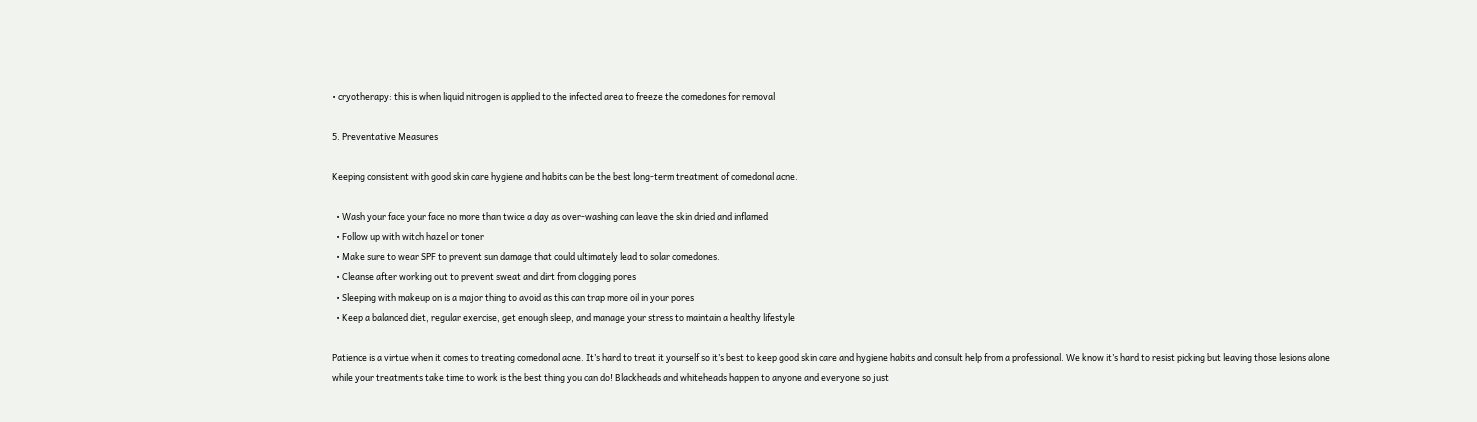• cryotherapy: this is when liquid nitrogen is applied to the infected area to freeze the comedones for removal

5. Preventative Measures

Keeping consistent with good skin care hygiene and habits can be the best long-term treatment of comedonal acne.

  • Wash your face your face no more than twice a day as over-washing can leave the skin dried and inflamed
  • Follow up with witch hazel or toner
  • Make sure to wear SPF to prevent sun damage that could ultimately lead to solar comedones.
  • Cleanse after working out to prevent sweat and dirt from clogging pores
  • Sleeping with makeup on is a major thing to avoid as this can trap more oil in your pores
  • Keep a balanced diet, regular exercise, get enough sleep, and manage your stress to maintain a healthy lifestyle

Patience is a virtue when it comes to treating comedonal acne. It’s hard to treat it yourself so it’s best to keep good skin care and hygiene habits and consult help from a professional. We know it’s hard to resist picking but leaving those lesions alone while your treatments take time to work is the best thing you can do! Blackheads and whiteheads happen to anyone and everyone so just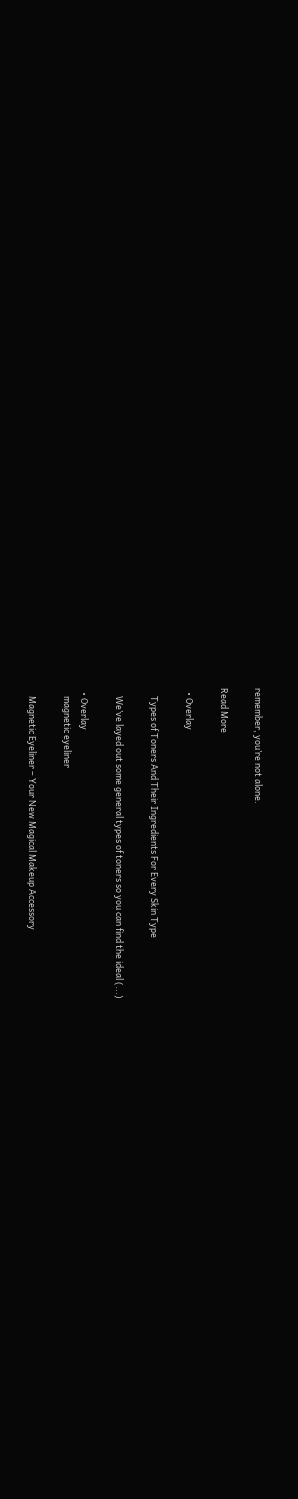remember, you’re not alone.

Read More

  • Overlay

    Types of Toners And Their Ingredients For Every Skin Type

    We’ve layed out some general types of toners so you can find the ideal (...)

  • Overlay
    magnetic eyeliner

    Magnetic Eyeliner – Your New Magical Makeup Accessory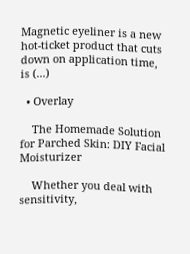Magnetic eyeliner is a new hot-ticket product that cuts down on application time, is (...)

  • Overlay

    The Homemade Solution for Parched Skin: DIY Facial Moisturizer

    Whether you deal with sensitivity,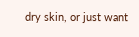dry skin, or just want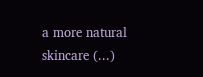a more natural skincare (...)